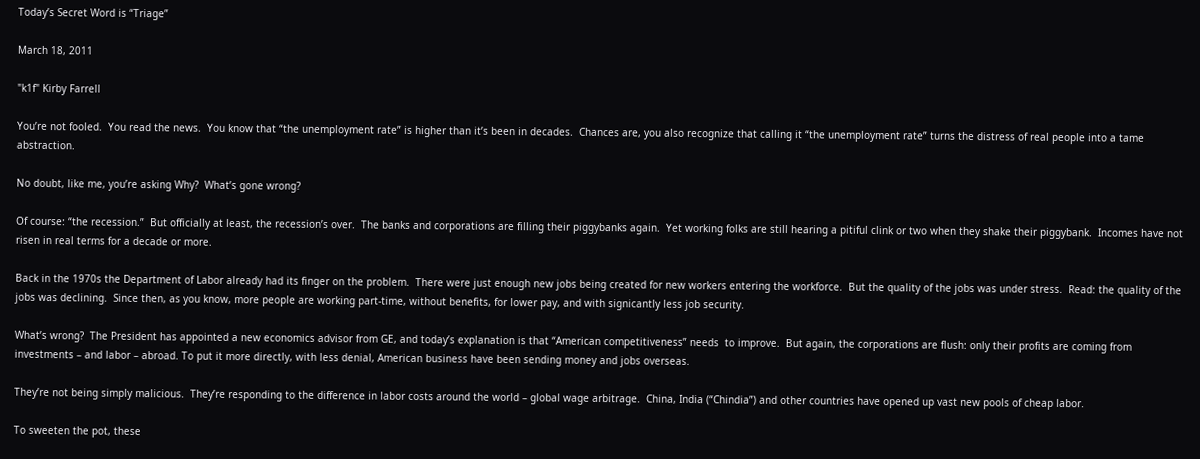Today’s Secret Word is “Triage”

March 18, 2011

"k1f" Kirby Farrell

You’re not fooled.  You read the news.  You know that “the unemployment rate” is higher than it’s been in decades.  Chances are, you also recognize that calling it “the unemployment rate” turns the distress of real people into a tame abstraction.

No doubt, like me, you’re asking Why?  What’s gone wrong?

Of course: “the recession.”  But officially at least, the recession’s over.  The banks and corporations are filling their piggybanks again.  Yet working folks are still hearing a pitiful clink or two when they shake their piggybank.  Incomes have not risen in real terms for a decade or more.

Back in the 1970s the Department of Labor already had its finger on the problem.  There were just enough new jobs being created for new workers entering the workforce.  But the quality of the jobs was under stress.  Read: the quality of the jobs was declining.  Since then, as you know, more people are working part-time, without benefits, for lower pay, and with signicantly less job security.

What’s wrong?  The President has appointed a new economics advisor from GE, and today’s explanation is that “American competitiveness” needs  to improve.  But again, the corporations are flush: only their profits are coming from investments – and labor – abroad. To put it more directly, with less denial, American business have been sending money and jobs overseas.

They’re not being simply malicious.  They’re responding to the difference in labor costs around the world – global wage arbitrage.  China, India (“Chindia”) and other countries have opened up vast new pools of cheap labor.

To sweeten the pot, these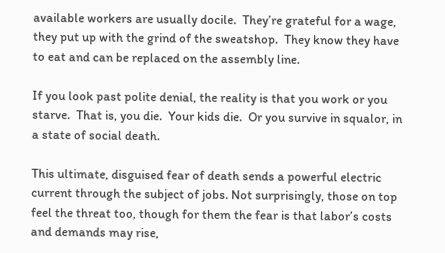available workers are usually docile.  They’re grateful for a wage, they put up with the grind of the sweatshop.  They know they have to eat and can be replaced on the assembly line.

If you look past polite denial, the reality is that you work or you starve.  That is, you die.  Your kids die.  Or you survive in squalor, in a state of social death.

This ultimate, disguised fear of death sends a powerful electric current through the subject of jobs. Not surprisingly, those on top feel the threat too, though for them the fear is that labor’s costs and demands may rise,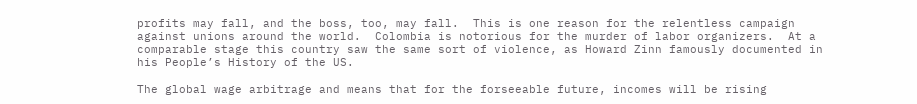profits may fall, and the boss, too, may fall.  This is one reason for the relentless campaign against unions around the world.  Colombia is notorious for the murder of labor organizers.  At a comparable stage this country saw the same sort of violence, as Howard Zinn famously documented in his People’s History of the US.

The global wage arbitrage and means that for the forseeable future, incomes will be rising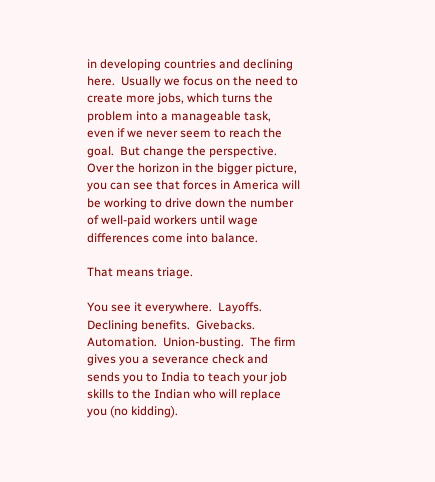in developing countries and declining here.  Usually we focus on the need to create more jobs, which turns the problem into a manageable task, even if we never seem to reach the goal.  But change the perspective.  Over the horizon in the bigger picture, you can see that forces in America will be working to drive down the number of well-paid workers until wage differences come into balance.

That means triage.

You see it everywhere.  Layoffs.  Declining benefits.  Givebacks.  Automation.  Union-busting.  The firm gives you a severance check and sends you to India to teach your job skills to the Indian who will replace you (no kidding).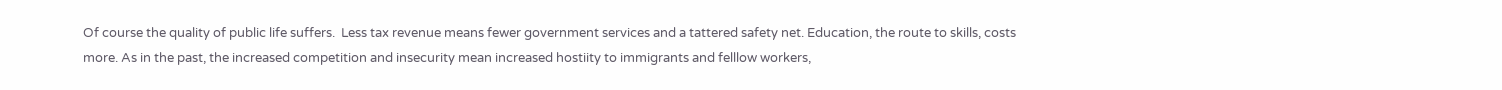Of course the quality of public life suffers.  Less tax revenue means fewer government services and a tattered safety net. Education, the route to skills, costs more. As in the past, the increased competition and insecurity mean increased hostiity to immigrants and felllow workers,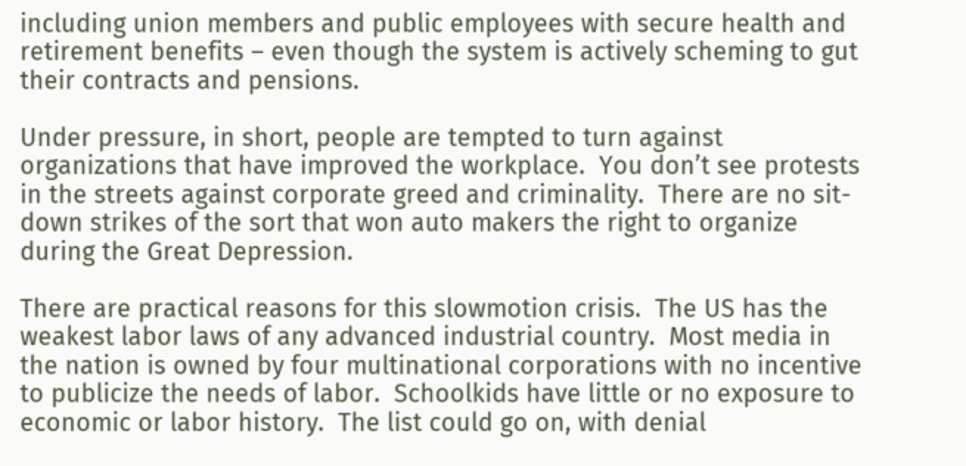including union members and public employees with secure health and retirement benefits – even though the system is actively scheming to gut their contracts and pensions.

Under pressure, in short, people are tempted to turn against organizations that have improved the workplace.  You don’t see protests in the streets against corporate greed and criminality.  There are no sit-down strikes of the sort that won auto makers the right to organize during the Great Depression.

There are practical reasons for this slowmotion crisis.  The US has the weakest labor laws of any advanced industrial country.  Most media in the nation is owned by four multinational corporations with no incentive to publicize the needs of labor.  Schoolkids have little or no exposure to economic or labor history.  The list could go on, with denial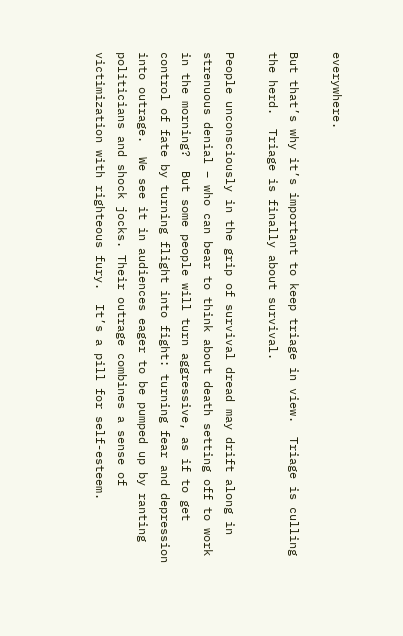everywhere.

But that’s why it’s important to keep triage in view.  Triage is culling the herd.  Triage is finally about survival.

People unconsciously in the grip of survival dread may drift along in strenuous denial – who can bear to think about death setting off to work in the morning?  But some people will turn aggressive, as if to get control of fate by turning flight into fight: turning fear and depression into outrage.  We see it in audiences eager to be pumped up by ranting politicians and shock jocks. Their outrage combines a sense of victimization with righteous fury.  It’s a pill for self-esteem.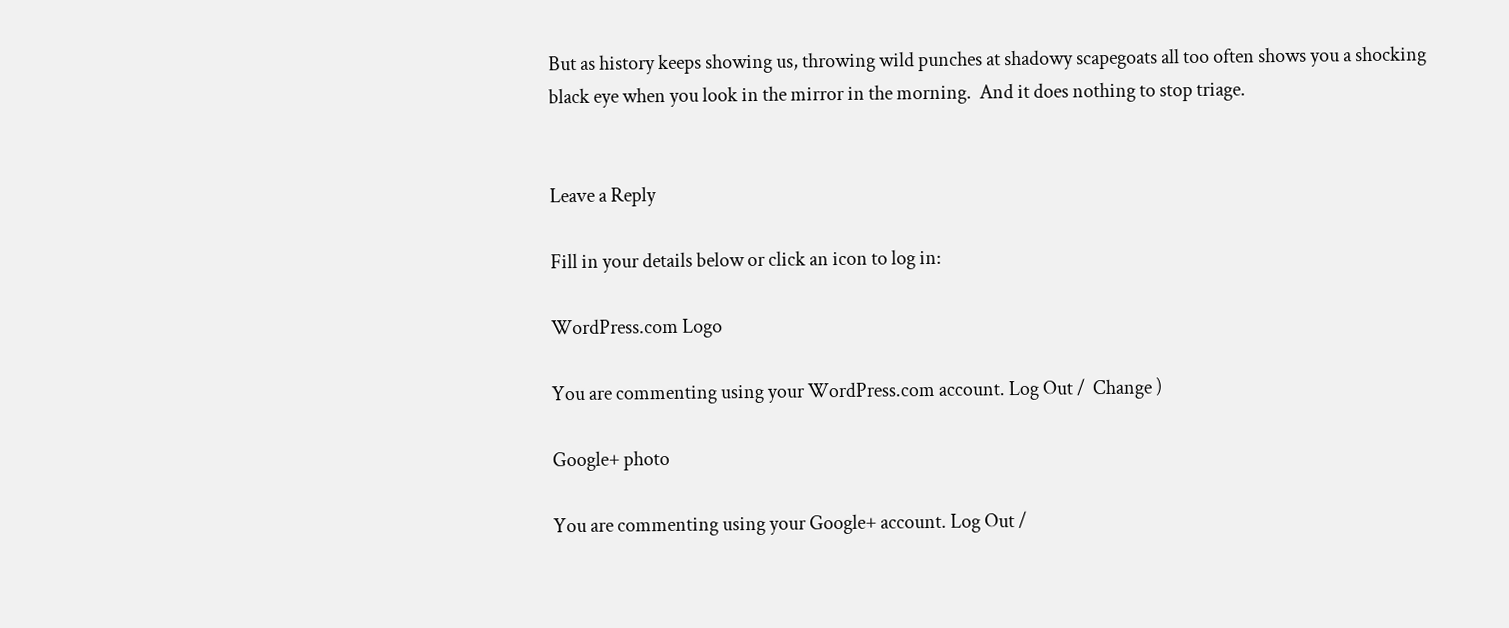But as history keeps showing us, throwing wild punches at shadowy scapegoats all too often shows you a shocking black eye when you look in the mirror in the morning.  And it does nothing to stop triage.


Leave a Reply

Fill in your details below or click an icon to log in:

WordPress.com Logo

You are commenting using your WordPress.com account. Log Out /  Change )

Google+ photo

You are commenting using your Google+ account. Log Out /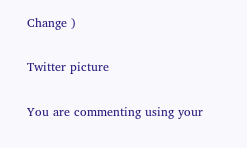Change )

Twitter picture

You are commenting using your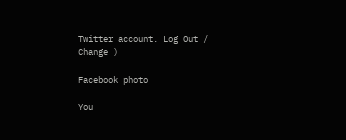Twitter account. Log Out /  Change )

Facebook photo

You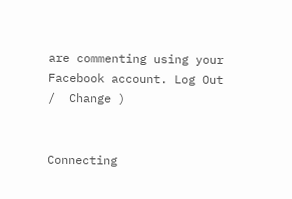are commenting using your Facebook account. Log Out /  Change )


Connecting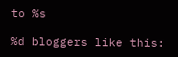to %s

%d bloggers like this: